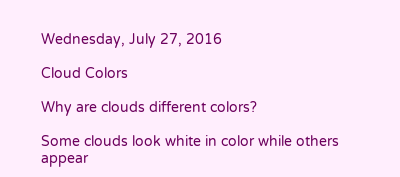Wednesday, July 27, 2016

Cloud Colors

Why are clouds different colors?

Some clouds look white in color while others appear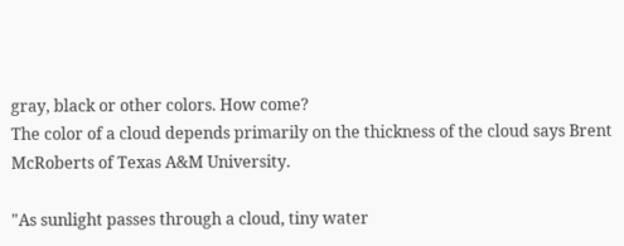gray, black or other colors. How come?
The color of a cloud depends primarily on the thickness of the cloud says Brent McRoberts of Texas A&M University.

"As sunlight passes through a cloud, tiny water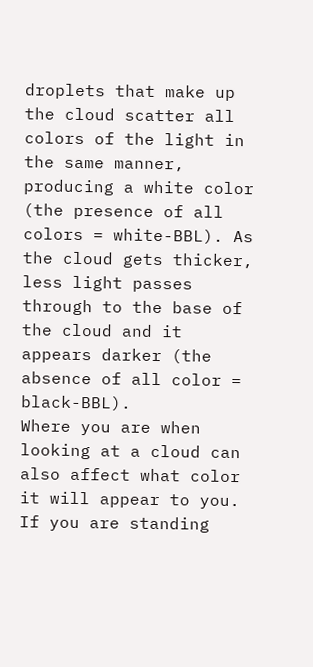droplets that make up the cloud scatter all colors of the light in the same manner, producing a white color (the presence of all colors = white-BBL). As the cloud gets thicker, less light passes through to the base of the cloud and it appears darker (the absence of all color = black-BBL).
Where you are when looking at a cloud can also affect what color it will appear to you. If you are standing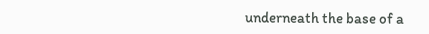underneath the base of a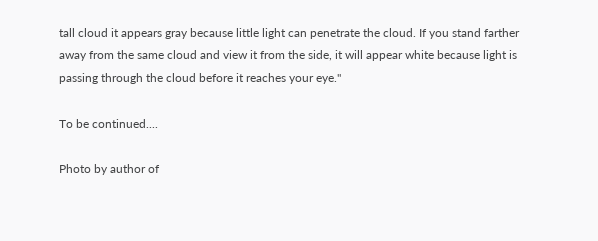tall cloud it appears gray because little light can penetrate the cloud. If you stand farther away from the same cloud and view it from the side, it will appear white because light is passing through the cloud before it reaches your eye."

To be continued....

Photo by author of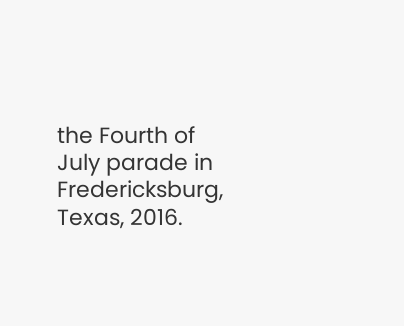the Fourth of July parade in Fredericksburg, Texas, 2016.